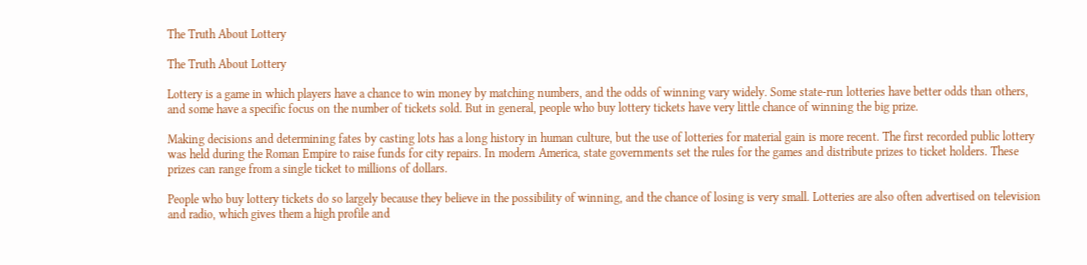The Truth About Lottery

The Truth About Lottery

Lottery is a game in which players have a chance to win money by matching numbers, and the odds of winning vary widely. Some state-run lotteries have better odds than others, and some have a specific focus on the number of tickets sold. But in general, people who buy lottery tickets have very little chance of winning the big prize.

Making decisions and determining fates by casting lots has a long history in human culture, but the use of lotteries for material gain is more recent. The first recorded public lottery was held during the Roman Empire to raise funds for city repairs. In modern America, state governments set the rules for the games and distribute prizes to ticket holders. These prizes can range from a single ticket to millions of dollars.

People who buy lottery tickets do so largely because they believe in the possibility of winning, and the chance of losing is very small. Lotteries are also often advertised on television and radio, which gives them a high profile and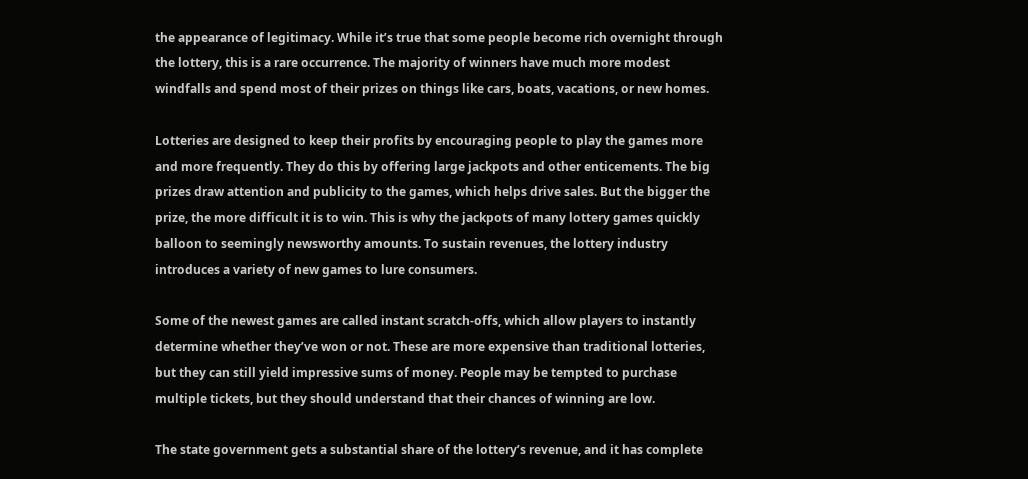the appearance of legitimacy. While it’s true that some people become rich overnight through the lottery, this is a rare occurrence. The majority of winners have much more modest windfalls and spend most of their prizes on things like cars, boats, vacations, or new homes.

Lotteries are designed to keep their profits by encouraging people to play the games more and more frequently. They do this by offering large jackpots and other enticements. The big prizes draw attention and publicity to the games, which helps drive sales. But the bigger the prize, the more difficult it is to win. This is why the jackpots of many lottery games quickly balloon to seemingly newsworthy amounts. To sustain revenues, the lottery industry introduces a variety of new games to lure consumers.

Some of the newest games are called instant scratch-offs, which allow players to instantly determine whether they’ve won or not. These are more expensive than traditional lotteries, but they can still yield impressive sums of money. People may be tempted to purchase multiple tickets, but they should understand that their chances of winning are low.

The state government gets a substantial share of the lottery’s revenue, and it has complete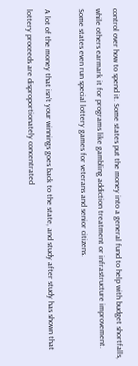control over how to spend it. Some states put the money into a general fund to help with budget shortfalls, while others earmark it for programs like gambling addiction treatment or infrastructure improvement. Some states even run special lottery games for veterans and senior citizens.

A lot of the money that isn’t your winnings goes back to the state, and study after study has shown that lottery proceeds are disproportionately concentrated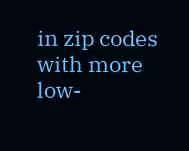in zip codes with more low-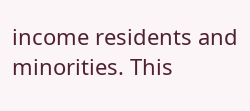income residents and minorities. This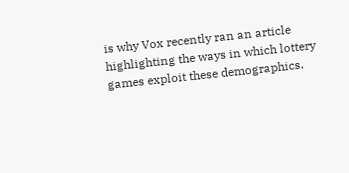is why Vox recently ran an article highlighting the ways in which lottery games exploit these demographics.